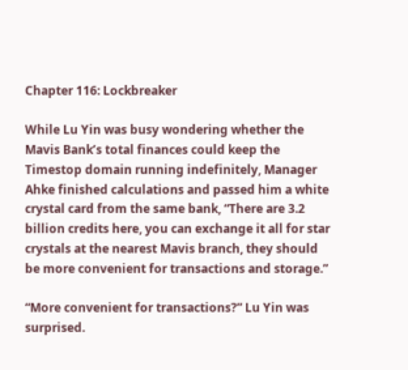Chapter 116: Lockbreaker

While Lu Yin was busy wondering whether the Mavis Bank’s total finances could keep the Timestop domain running indefinitely, Manager Ahke finished calculations and passed him a white crystal card from the same bank, “There are 3.2 billion credits here, you can exchange it all for star crystals at the nearest Mavis branch, they should be more convenient for transactions and storage.”

“More convenient for transactions?” Lu Yin was surprised.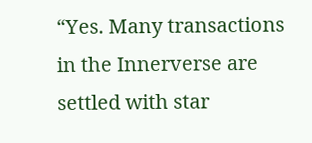“Yes. Many transactions in the Innerverse are settled with star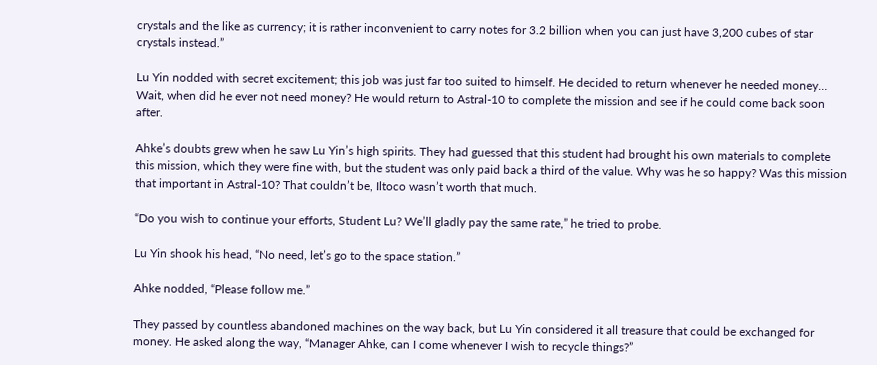crystals and the like as currency; it is rather inconvenient to carry notes for 3.2 billion when you can just have 3,200 cubes of star crystals instead.”

Lu Yin nodded with secret excitement; this job was just far too suited to himself. He decided to return whenever he needed money… Wait, when did he ever not need money? He would return to Astral-10 to complete the mission and see if he could come back soon after.

Ahke’s doubts grew when he saw Lu Yin’s high spirits. They had guessed that this student had brought his own materials to complete this mission, which they were fine with, but the student was only paid back a third of the value. Why was he so happy? Was this mission that important in Astral-10? That couldn’t be, Iltoco wasn’t worth that much.

“Do you wish to continue your efforts, Student Lu? We’ll gladly pay the same rate,” he tried to probe.

Lu Yin shook his head, “No need, let’s go to the space station.”

Ahke nodded, “Please follow me.”

They passed by countless abandoned machines on the way back, but Lu Yin considered it all treasure that could be exchanged for money. He asked along the way, “Manager Ahke, can I come whenever I wish to recycle things?”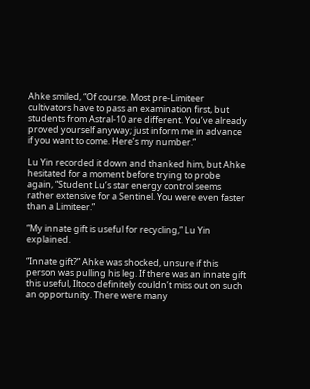Ahke smiled, “Of course. Most pre-Limiteer cultivators have to pass an examination first, but students from Astral-10 are different. You’ve already proved yourself anyway; just inform me in advance if you want to come. Here’s my number.”

Lu Yin recorded it down and thanked him, but Ahke hesitated for a moment before trying to probe again, “Student Lu’s star energy control seems rather extensive for a Sentinel. You were even faster than a Limiteer.”

“My innate gift is useful for recycling,” Lu Yin explained.

“Innate gift?” Ahke was shocked, unsure if this person was pulling his leg. If there was an innate gift this useful, Iltoco definitely couldn’t miss out on such an opportunity. There were many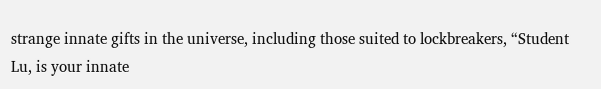strange innate gifts in the universe, including those suited to lockbreakers, “Student Lu, is your innate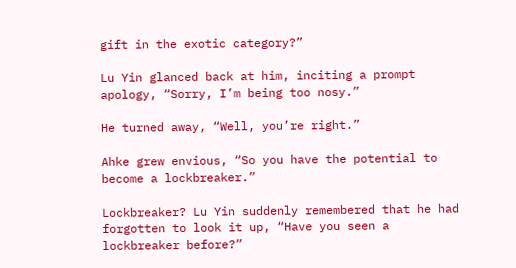gift in the exotic category?”

Lu Yin glanced back at him, inciting a prompt apology, “Sorry, I’m being too nosy.”

He turned away, “Well, you’re right.”

Ahke grew envious, “So you have the potential to become a lockbreaker.”

Lockbreaker? Lu Yin suddenly remembered that he had forgotten to look it up, “Have you seen a lockbreaker before?”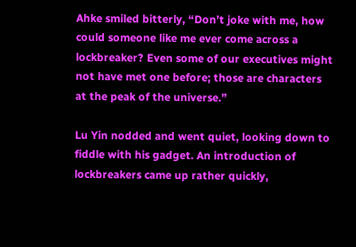Ahke smiled bitterly, “Don’t joke with me, how could someone like me ever come across a lockbreaker? Even some of our executives might not have met one before; those are characters at the peak of the universe.”

Lu Yin nodded and went quiet, looking down to fiddle with his gadget. An introduction of lockbreakers came up rather quickly,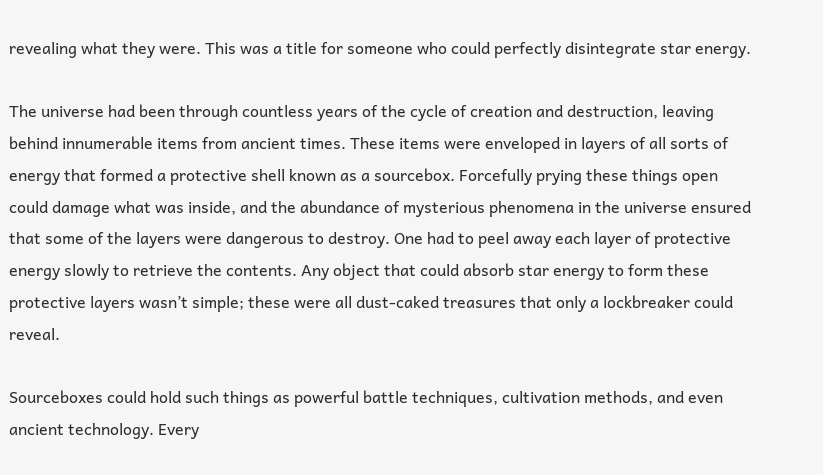revealing what they were. This was a title for someone who could perfectly disintegrate star energy.

The universe had been through countless years of the cycle of creation and destruction, leaving behind innumerable items from ancient times. These items were enveloped in layers of all sorts of energy that formed a protective shell known as a sourcebox. Forcefully prying these things open could damage what was inside, and the abundance of mysterious phenomena in the universe ensured that some of the layers were dangerous to destroy. One had to peel away each layer of protective energy slowly to retrieve the contents. Any object that could absorb star energy to form these protective layers wasn’t simple; these were all dust-caked treasures that only a lockbreaker could reveal.

Sourceboxes could hold such things as powerful battle techniques, cultivation methods, and even ancient technology. Every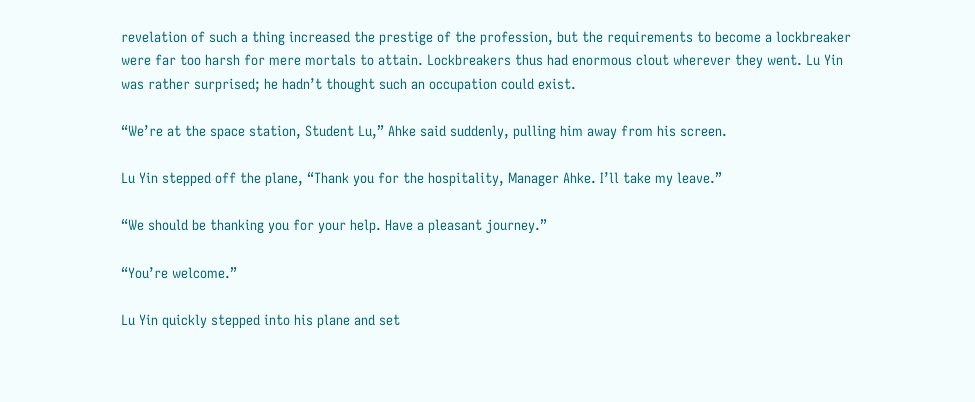revelation of such a thing increased the prestige of the profession, but the requirements to become a lockbreaker were far too harsh for mere mortals to attain. Lockbreakers thus had enormous clout wherever they went. Lu Yin was rather surprised; he hadn’t thought such an occupation could exist.

“We’re at the space station, Student Lu,” Ahke said suddenly, pulling him away from his screen.

Lu Yin stepped off the plane, “Thank you for the hospitality, Manager Ahke. I’ll take my leave.”

“We should be thanking you for your help. Have a pleasant journey.”

“You’re welcome.”

Lu Yin quickly stepped into his plane and set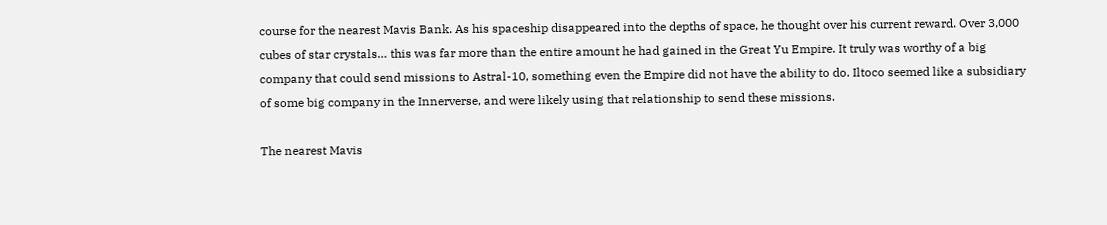course for the nearest Mavis Bank. As his spaceship disappeared into the depths of space, he thought over his current reward. Over 3,000 cubes of star crystals… this was far more than the entire amount he had gained in the Great Yu Empire. It truly was worthy of a big company that could send missions to Astral-10, something even the Empire did not have the ability to do. Iltoco seemed like a subsidiary of some big company in the Innerverse, and were likely using that relationship to send these missions.

The nearest Mavis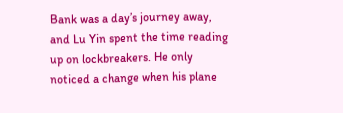Bank was a day’s journey away, and Lu Yin spent the time reading up on lockbreakers. He only noticed a change when his plane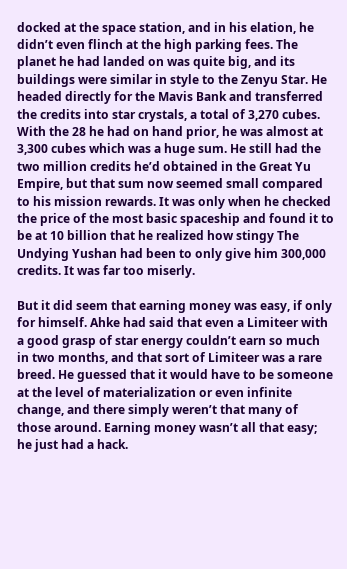docked at the space station, and in his elation, he didn’t even flinch at the high parking fees. The planet he had landed on was quite big, and its buildings were similar in style to the Zenyu Star. He headed directly for the Mavis Bank and transferred the credits into star crystals, a total of 3,270 cubes. With the 28 he had on hand prior, he was almost at 3,300 cubes which was a huge sum. He still had the two million credits he’d obtained in the Great Yu Empire, but that sum now seemed small compared to his mission rewards. It was only when he checked the price of the most basic spaceship and found it to be at 10 billion that he realized how stingy The Undying Yushan had been to only give him 300,000 credits. It was far too miserly.

But it did seem that earning money was easy, if only for himself. Ahke had said that even a Limiteer with a good grasp of star energy couldn’t earn so much in two months, and that sort of Limiteer was a rare breed. He guessed that it would have to be someone at the level of materialization or even infinite change, and there simply weren’t that many of those around. Earning money wasn’t all that easy; he just had a hack.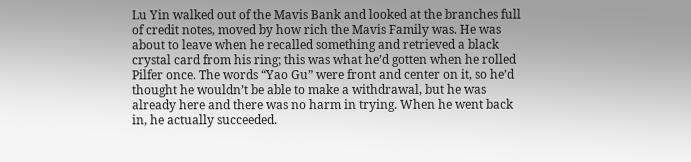Lu Yin walked out of the Mavis Bank and looked at the branches full of credit notes, moved by how rich the Mavis Family was. He was about to leave when he recalled something and retrieved a black crystal card from his ring; this was what he’d gotten when he rolled Pilfer once. The words “Yao Gu” were front and center on it, so he’d thought he wouldn’t be able to make a withdrawal, but he was already here and there was no harm in trying. When he went back in, he actually succeeded.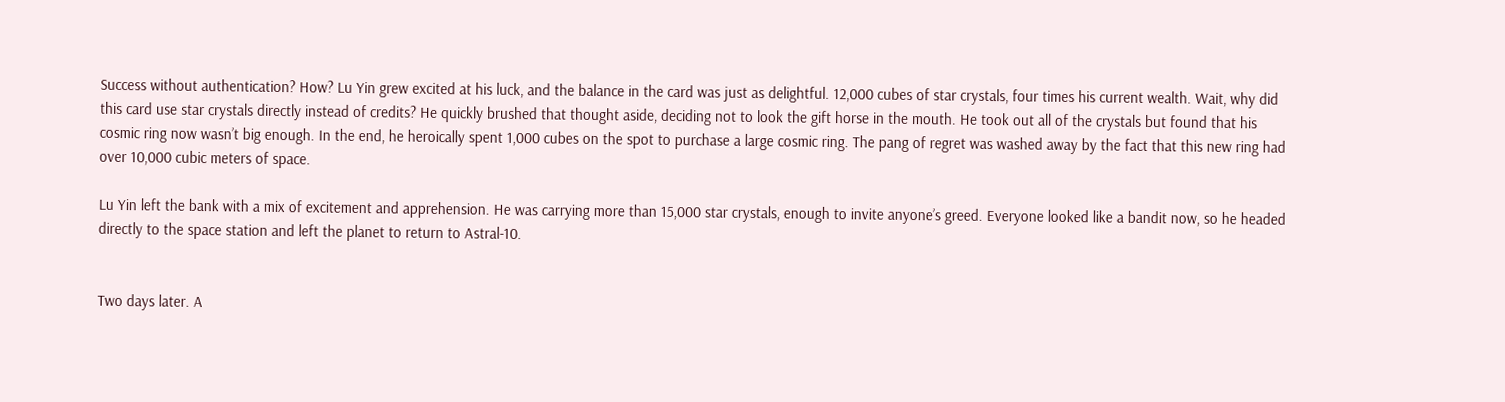Success without authentication? How? Lu Yin grew excited at his luck, and the balance in the card was just as delightful. 12,000 cubes of star crystals, four times his current wealth. Wait, why did this card use star crystals directly instead of credits? He quickly brushed that thought aside, deciding not to look the gift horse in the mouth. He took out all of the crystals but found that his cosmic ring now wasn’t big enough. In the end, he heroically spent 1,000 cubes on the spot to purchase a large cosmic ring. The pang of regret was washed away by the fact that this new ring had over 10,000 cubic meters of space.

Lu Yin left the bank with a mix of excitement and apprehension. He was carrying more than 15,000 star crystals, enough to invite anyone’s greed. Everyone looked like a bandit now, so he headed directly to the space station and left the planet to return to Astral-10.


Two days later. A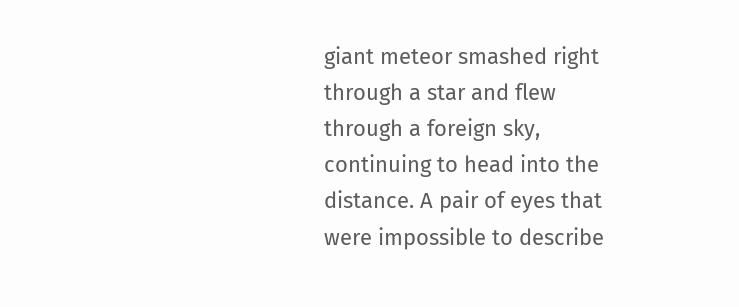giant meteor smashed right through a star and flew through a foreign sky, continuing to head into the distance. A pair of eyes that were impossible to describe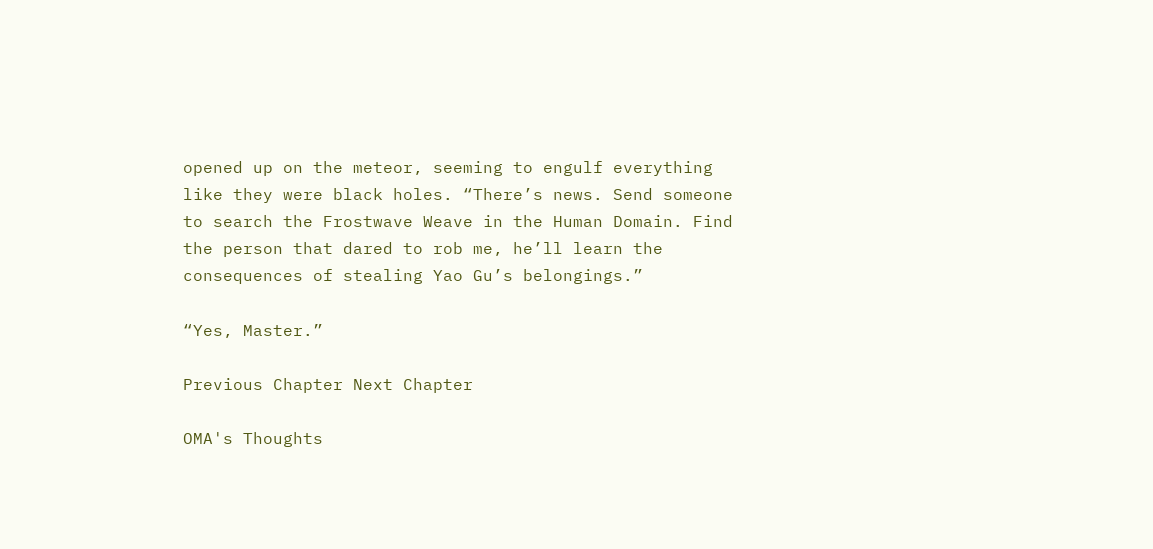opened up on the meteor, seeming to engulf everything like they were black holes. “There’s news. Send someone to search the Frostwave Weave in the Human Domain. Find the person that dared to rob me, he’ll learn the consequences of stealing Yao Gu’s belongings.”

“Yes, Master.”

Previous Chapter Next Chapter

OMA's Thoughts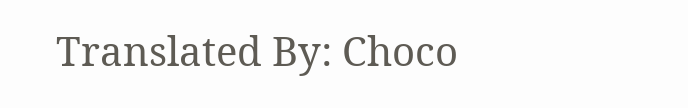Translated By: Choco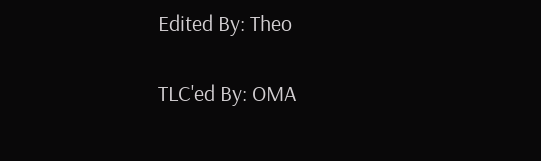Edited By: Theo

TLC'ed By: OMA